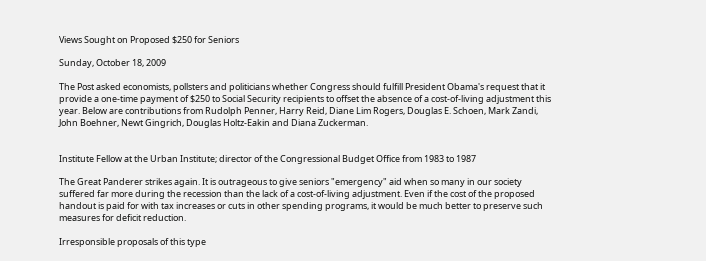Views Sought on Proposed $250 for Seniors

Sunday, October 18, 2009

The Post asked economists, pollsters and politicians whether Congress should fulfill President Obama's request that it provide a one-time payment of $250 to Social Security recipients to offset the absence of a cost-of-living adjustment this year. Below are contributions from Rudolph Penner, Harry Reid, Diane Lim Rogers, Douglas E. Schoen, Mark Zandi, John Boehner, Newt Gingrich, Douglas Holtz-Eakin and Diana Zuckerman.


Institute Fellow at the Urban Institute; director of the Congressional Budget Office from 1983 to 1987

The Great Panderer strikes again. It is outrageous to give seniors "emergency" aid when so many in our society suffered far more during the recession than the lack of a cost-of-living adjustment. Even if the cost of the proposed handout is paid for with tax increases or cuts in other spending programs, it would be much better to preserve such measures for deficit reduction.

Irresponsible proposals of this type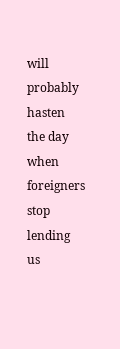will probably hasten the day when foreigners stop lending us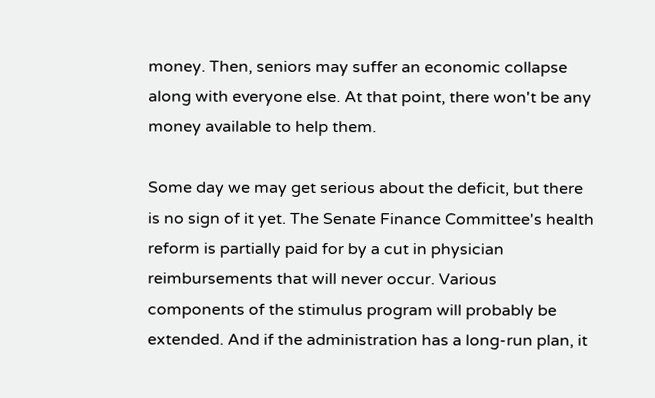money. Then, seniors may suffer an economic collapse along with everyone else. At that point, there won't be any money available to help them.

Some day we may get serious about the deficit, but there is no sign of it yet. The Senate Finance Committee's health reform is partially paid for by a cut in physician reimbursements that will never occur. Various components of the stimulus program will probably be extended. And if the administration has a long-run plan, it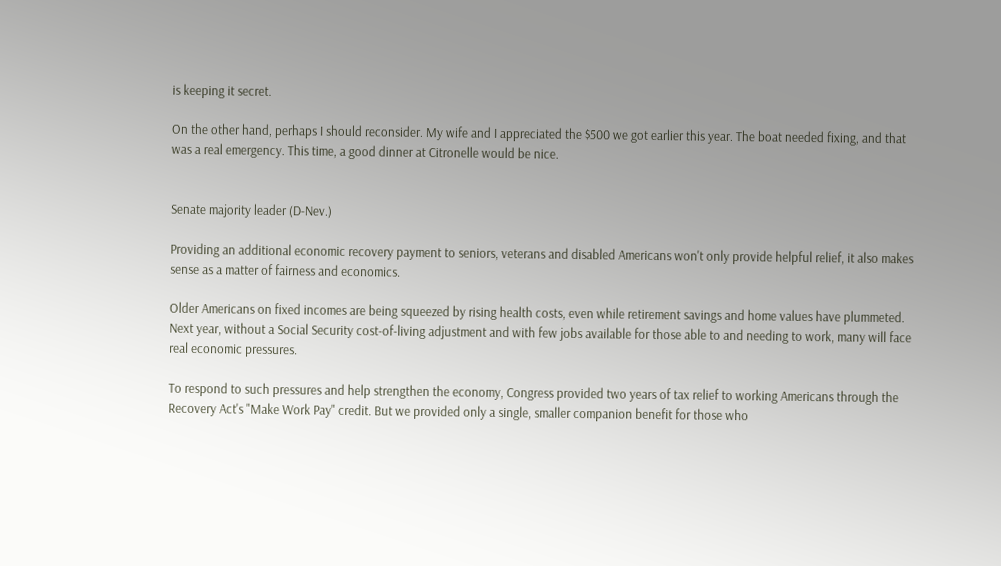is keeping it secret.

On the other hand, perhaps I should reconsider. My wife and I appreciated the $500 we got earlier this year. The boat needed fixing, and that was a real emergency. This time, a good dinner at Citronelle would be nice.


Senate majority leader (D-Nev.)

Providing an additional economic recovery payment to seniors, veterans and disabled Americans won't only provide helpful relief, it also makes sense as a matter of fairness and economics.

Older Americans on fixed incomes are being squeezed by rising health costs, even while retirement savings and home values have plummeted. Next year, without a Social Security cost-of-living adjustment and with few jobs available for those able to and needing to work, many will face real economic pressures.

To respond to such pressures and help strengthen the economy, Congress provided two years of tax relief to working Americans through the Recovery Act's "Make Work Pay" credit. But we provided only a single, smaller companion benefit for those who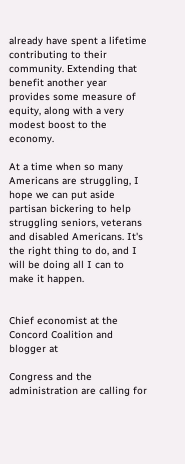already have spent a lifetime contributing to their community. Extending that benefit another year provides some measure of equity, along with a very modest boost to the economy.

At a time when so many Americans are struggling, I hope we can put aside partisan bickering to help struggling seniors, veterans and disabled Americans. It's the right thing to do, and I will be doing all I can to make it happen.


Chief economist at the Concord Coalition and blogger at

Congress and the administration are calling for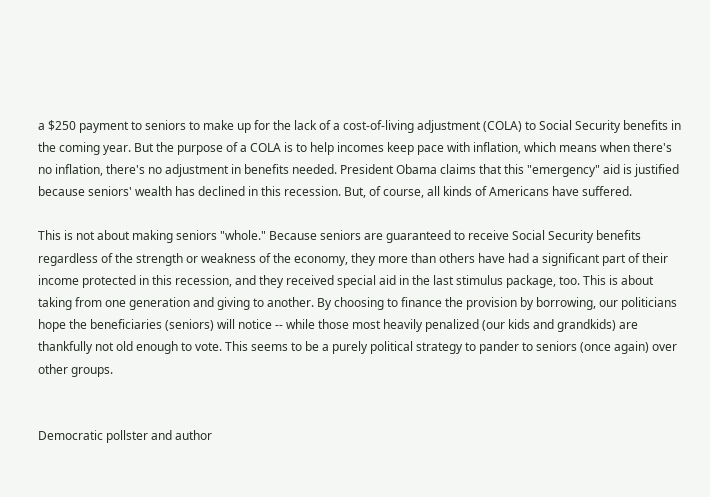a $250 payment to seniors to make up for the lack of a cost-of-living adjustment (COLA) to Social Security benefits in the coming year. But the purpose of a COLA is to help incomes keep pace with inflation, which means when there's no inflation, there's no adjustment in benefits needed. President Obama claims that this "emergency" aid is justified because seniors' wealth has declined in this recession. But, of course, all kinds of Americans have suffered.

This is not about making seniors "whole." Because seniors are guaranteed to receive Social Security benefits regardless of the strength or weakness of the economy, they more than others have had a significant part of their income protected in this recession, and they received special aid in the last stimulus package, too. This is about taking from one generation and giving to another. By choosing to finance the provision by borrowing, our politicians hope the beneficiaries (seniors) will notice -- while those most heavily penalized (our kids and grandkids) are thankfully not old enough to vote. This seems to be a purely political strategy to pander to seniors (once again) over other groups.


Democratic pollster and author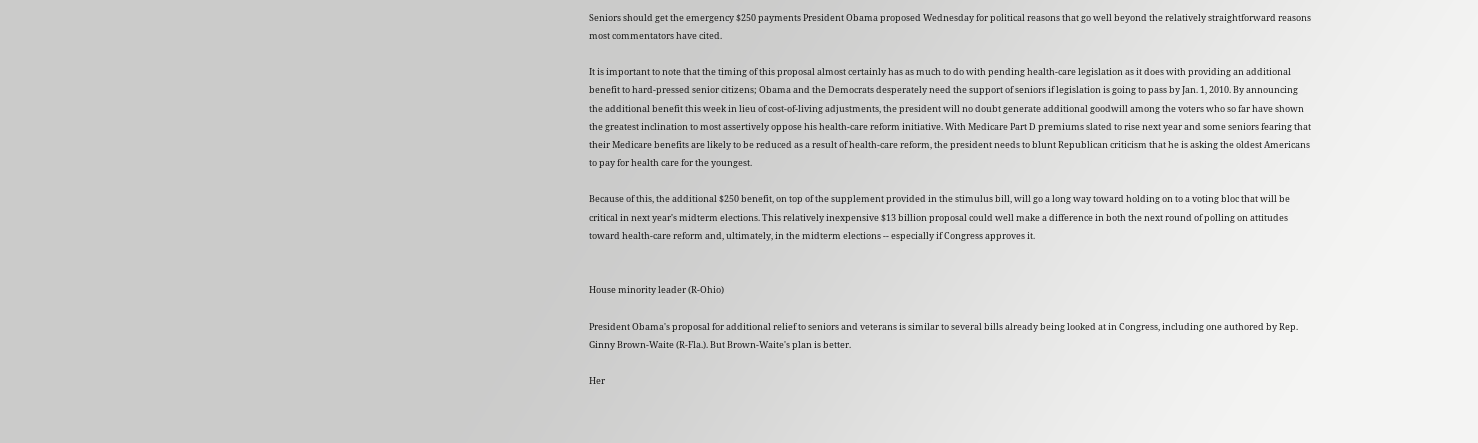Seniors should get the emergency $250 payments President Obama proposed Wednesday for political reasons that go well beyond the relatively straightforward reasons most commentators have cited.

It is important to note that the timing of this proposal almost certainly has as much to do with pending health-care legislation as it does with providing an additional benefit to hard-pressed senior citizens; Obama and the Democrats desperately need the support of seniors if legislation is going to pass by Jan. 1, 2010. By announcing the additional benefit this week in lieu of cost-of-living adjustments, the president will no doubt generate additional goodwill among the voters who so far have shown the greatest inclination to most assertively oppose his health-care reform initiative. With Medicare Part D premiums slated to rise next year and some seniors fearing that their Medicare benefits are likely to be reduced as a result of health-care reform, the president needs to blunt Republican criticism that he is asking the oldest Americans to pay for health care for the youngest.

Because of this, the additional $250 benefit, on top of the supplement provided in the stimulus bill, will go a long way toward holding on to a voting bloc that will be critical in next year's midterm elections. This relatively inexpensive $13 billion proposal could well make a difference in both the next round of polling on attitudes toward health-care reform and, ultimately, in the midterm elections -- especially if Congress approves it.


House minority leader (R-Ohio)

President Obama's proposal for additional relief to seniors and veterans is similar to several bills already being looked at in Congress, including one authored by Rep. Ginny Brown-Waite (R-Fla.). But Brown-Waite's plan is better.

Her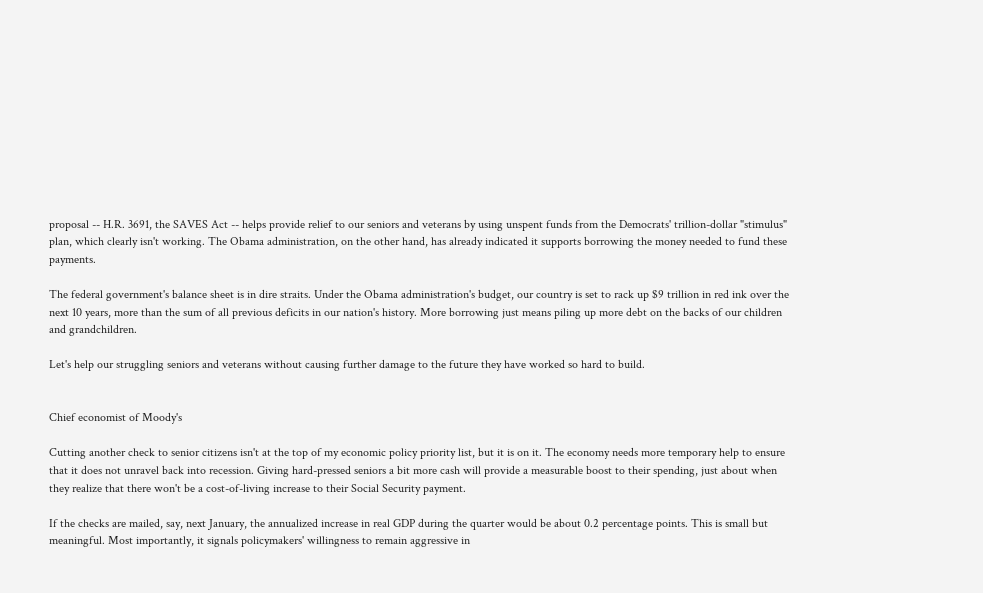proposal -- H.R. 3691, the SAVES Act -- helps provide relief to our seniors and veterans by using unspent funds from the Democrats' trillion-dollar "stimulus" plan, which clearly isn't working. The Obama administration, on the other hand, has already indicated it supports borrowing the money needed to fund these payments.

The federal government's balance sheet is in dire straits. Under the Obama administration's budget, our country is set to rack up $9 trillion in red ink over the next 10 years, more than the sum of all previous deficits in our nation's history. More borrowing just means piling up more debt on the backs of our children and grandchildren.

Let's help our struggling seniors and veterans without causing further damage to the future they have worked so hard to build.


Chief economist of Moody's

Cutting another check to senior citizens isn't at the top of my economic policy priority list, but it is on it. The economy needs more temporary help to ensure that it does not unravel back into recession. Giving hard-pressed seniors a bit more cash will provide a measurable boost to their spending, just about when they realize that there won't be a cost-of-living increase to their Social Security payment.

If the checks are mailed, say, next January, the annualized increase in real GDP during the quarter would be about 0.2 percentage points. This is small but meaningful. Most importantly, it signals policymakers' willingness to remain aggressive in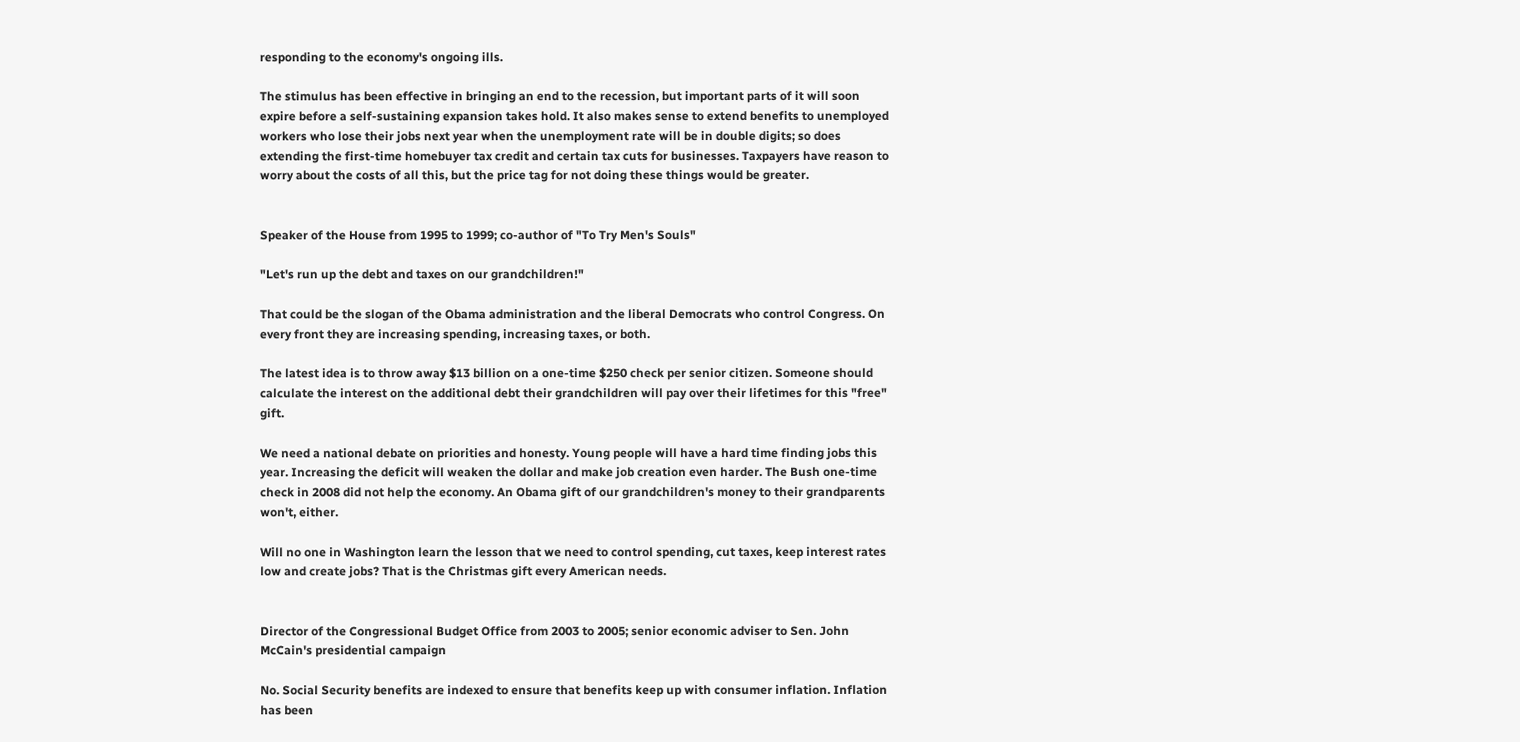responding to the economy's ongoing ills.

The stimulus has been effective in bringing an end to the recession, but important parts of it will soon expire before a self-sustaining expansion takes hold. It also makes sense to extend benefits to unemployed workers who lose their jobs next year when the unemployment rate will be in double digits; so does extending the first-time homebuyer tax credit and certain tax cuts for businesses. Taxpayers have reason to worry about the costs of all this, but the price tag for not doing these things would be greater.


Speaker of the House from 1995 to 1999; co-author of "To Try Men's Souls"

"Let's run up the debt and taxes on our grandchildren!"

That could be the slogan of the Obama administration and the liberal Democrats who control Congress. On every front they are increasing spending, increasing taxes, or both.

The latest idea is to throw away $13 billion on a one-time $250 check per senior citizen. Someone should calculate the interest on the additional debt their grandchildren will pay over their lifetimes for this "free" gift.

We need a national debate on priorities and honesty. Young people will have a hard time finding jobs this year. Increasing the deficit will weaken the dollar and make job creation even harder. The Bush one-time check in 2008 did not help the economy. An Obama gift of our grandchildren's money to their grandparents won't, either.

Will no one in Washington learn the lesson that we need to control spending, cut taxes, keep interest rates low and create jobs? That is the Christmas gift every American needs.


Director of the Congressional Budget Office from 2003 to 2005; senior economic adviser to Sen. John McCain's presidential campaign

No. Social Security benefits are indexed to ensure that benefits keep up with consumer inflation. Inflation has been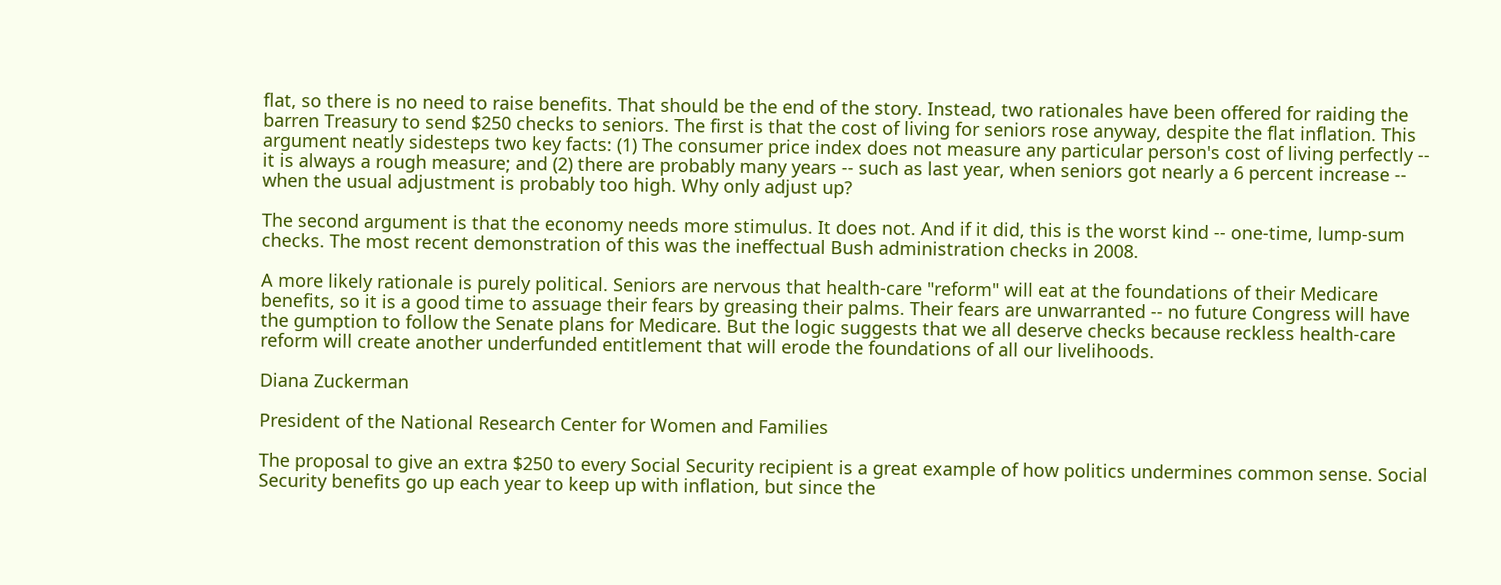flat, so there is no need to raise benefits. That should be the end of the story. Instead, two rationales have been offered for raiding the barren Treasury to send $250 checks to seniors. The first is that the cost of living for seniors rose anyway, despite the flat inflation. This argument neatly sidesteps two key facts: (1) The consumer price index does not measure any particular person's cost of living perfectly -- it is always a rough measure; and (2) there are probably many years -- such as last year, when seniors got nearly a 6 percent increase -- when the usual adjustment is probably too high. Why only adjust up?

The second argument is that the economy needs more stimulus. It does not. And if it did, this is the worst kind -- one-time, lump-sum checks. The most recent demonstration of this was the ineffectual Bush administration checks in 2008.

A more likely rationale is purely political. Seniors are nervous that health-care "reform" will eat at the foundations of their Medicare benefits, so it is a good time to assuage their fears by greasing their palms. Their fears are unwarranted -- no future Congress will have the gumption to follow the Senate plans for Medicare. But the logic suggests that we all deserve checks because reckless health-care reform will create another underfunded entitlement that will erode the foundations of all our livelihoods.

Diana Zuckerman

President of the National Research Center for Women and Families

The proposal to give an extra $250 to every Social Security recipient is a great example of how politics undermines common sense. Social Security benefits go up each year to keep up with inflation, but since the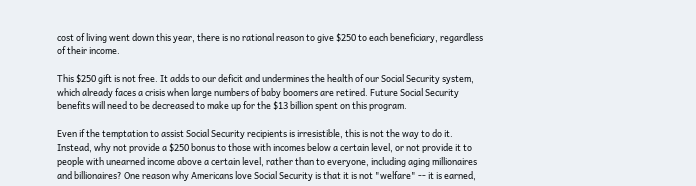cost of living went down this year, there is no rational reason to give $250 to each beneficiary, regardless of their income.

This $250 gift is not free. It adds to our deficit and undermines the health of our Social Security system, which already faces a crisis when large numbers of baby boomers are retired. Future Social Security benefits will need to be decreased to make up for the $13 billion spent on this program.

Even if the temptation to assist Social Security recipients is irresistible, this is not the way to do it. Instead, why not provide a $250 bonus to those with incomes below a certain level, or not provide it to people with unearned income above a certain level, rather than to everyone, including aging millionaires and billionaires? One reason why Americans love Social Security is that it is not "welfare" -- it is earned,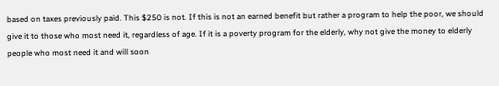based on taxes previously paid. This $250 is not. If this is not an earned benefit but rather a program to help the poor, we should give it to those who most need it, regardless of age. If it is a poverty program for the elderly, why not give the money to elderly people who most need it and will soon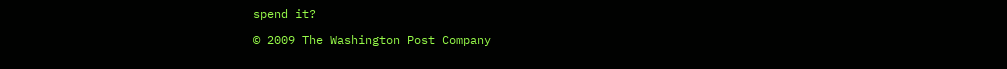spend it?

© 2009 The Washington Post Company